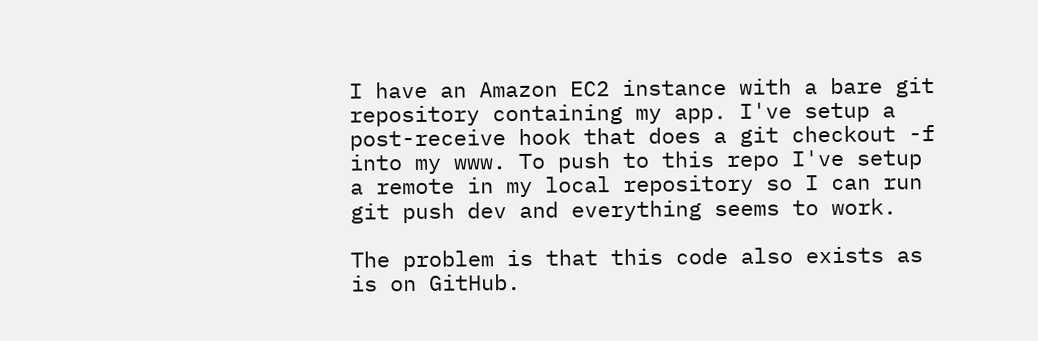I have an Amazon EC2 instance with a bare git repository containing my app. I've setup a post-receive hook that does a git checkout -f into my www. To push to this repo I've setup a remote in my local repository so I can run git push dev and everything seems to work.

The problem is that this code also exists as is on GitHub.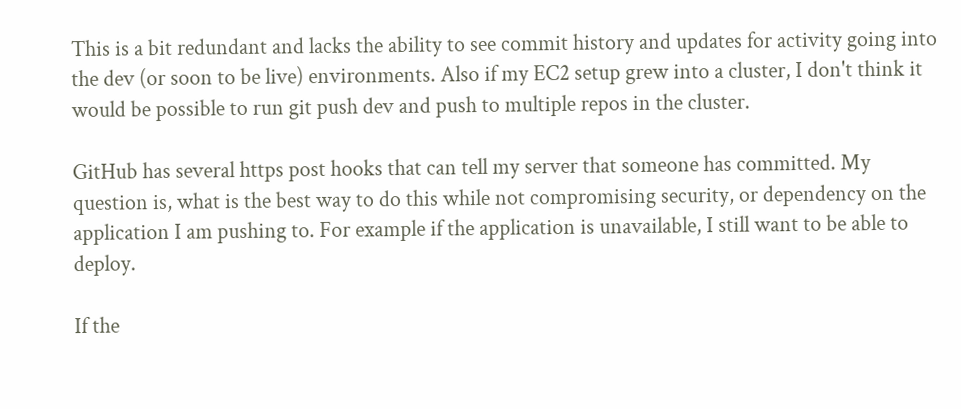This is a bit redundant and lacks the ability to see commit history and updates for activity going into the dev (or soon to be live) environments. Also if my EC2 setup grew into a cluster, I don't think it would be possible to run git push dev and push to multiple repos in the cluster.

GitHub has several https post hooks that can tell my server that someone has committed. My question is, what is the best way to do this while not compromising security, or dependency on the application I am pushing to. For example if the application is unavailable, I still want to be able to deploy.

If the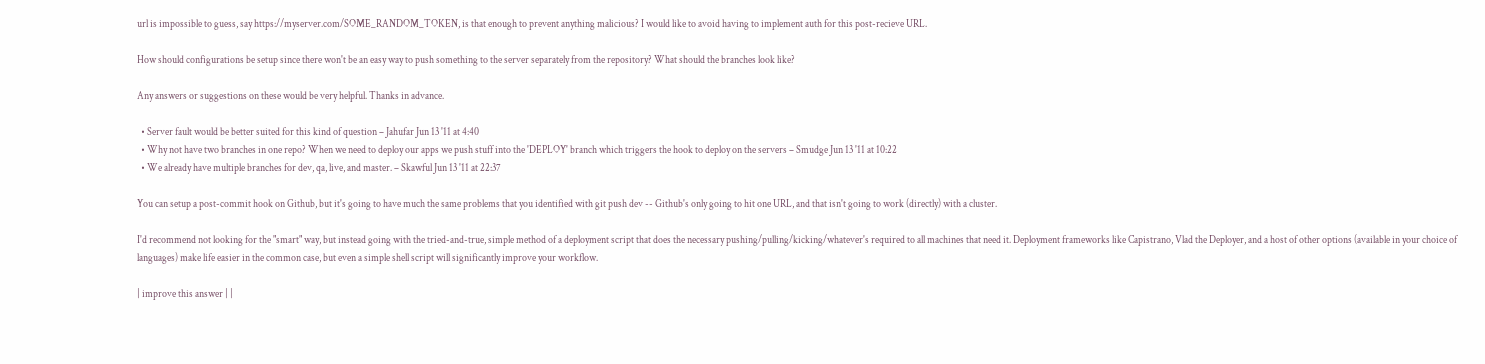url is impossible to guess, say https://myserver.com/SOME_RANDOM_TOKEN, is that enough to prevent anything malicious? I would like to avoid having to implement auth for this post-recieve URL.

How should configurations be setup since there won't be an easy way to push something to the server separately from the repository? What should the branches look like?

Any answers or suggestions on these would be very helpful. Thanks in advance.

  • Server fault would be better suited for this kind of question – Jahufar Jun 13 '11 at 4:40
  • Why not have two branches in one repo? When we need to deploy our apps we push stuff into the 'DEPLOY' branch which triggers the hook to deploy on the servers – Smudge Jun 13 '11 at 10:22
  • We already have multiple branches for dev, qa, live, and master. – Skawful Jun 13 '11 at 22:37

You can setup a post-commit hook on Github, but it's going to have much the same problems that you identified with git push dev -- Github's only going to hit one URL, and that isn't going to work (directly) with a cluster.

I'd recommend not looking for the "smart" way, but instead going with the tried-and-true, simple method of a deployment script that does the necessary pushing/pulling/kicking/whatever's required to all machines that need it. Deployment frameworks like Capistrano, Vlad the Deployer, and a host of other options (available in your choice of languages) make life easier in the common case, but even a simple shell script will significantly improve your workflow.

| improve this answer | |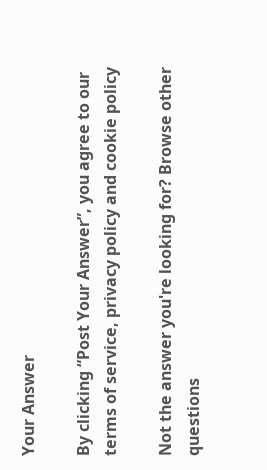Your Answer

By clicking “Post Your Answer”, you agree to our terms of service, privacy policy and cookie policy

Not the answer you're looking for? Browse other questions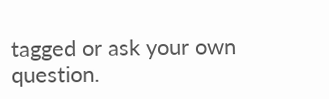tagged or ask your own question.